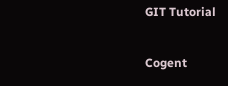GIT Tutorial

Cogent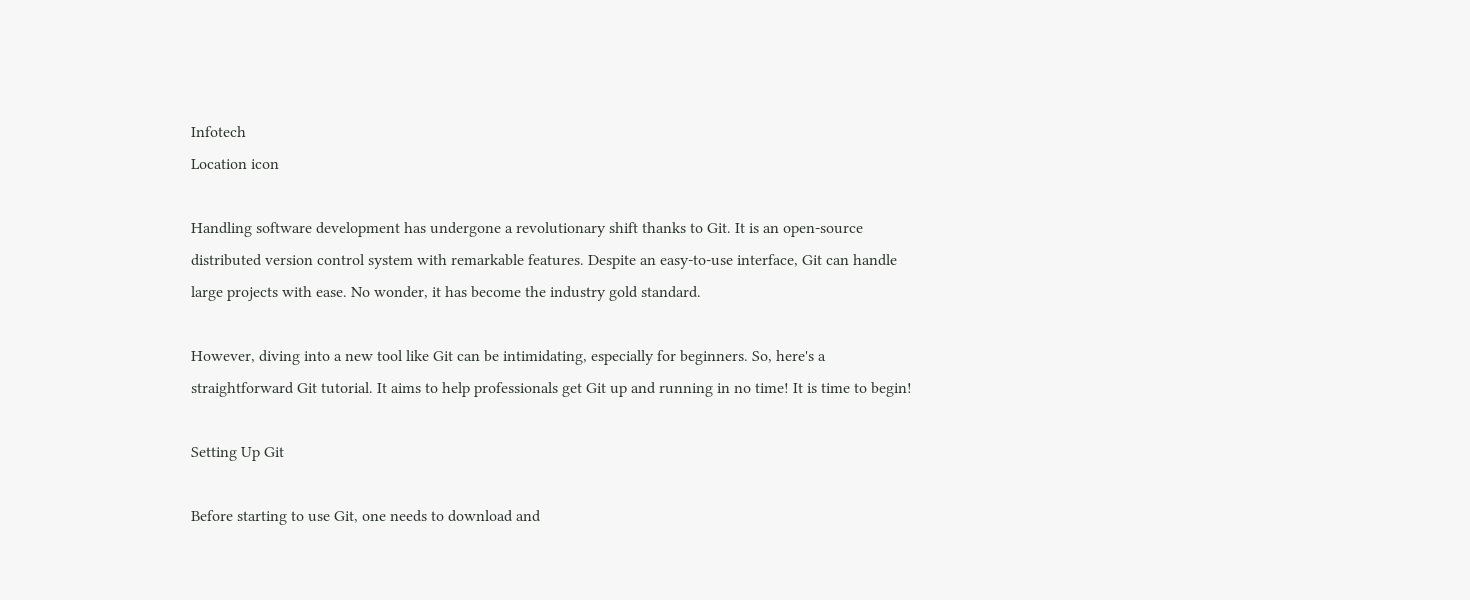Infotech
Location icon

Handling software development has undergone a revolutionary shift thanks to Git. It is an open-source distributed version control system with remarkable features. Despite an easy-to-use interface, Git can handle large projects with ease. No wonder, it has become the industry gold standard.

However, diving into a new tool like Git can be intimidating, especially for beginners. So, here's a straightforward Git tutorial. It aims to help professionals get Git up and running in no time! It is time to begin!

Setting Up Git

Before starting to use Git, one needs to download and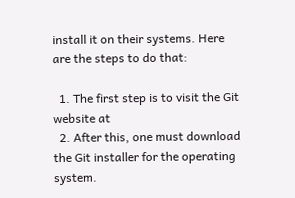install it on their systems. Here are the steps to do that:

  1. The first step is to visit the Git website at
  2. After this, one must download the Git installer for the operating system.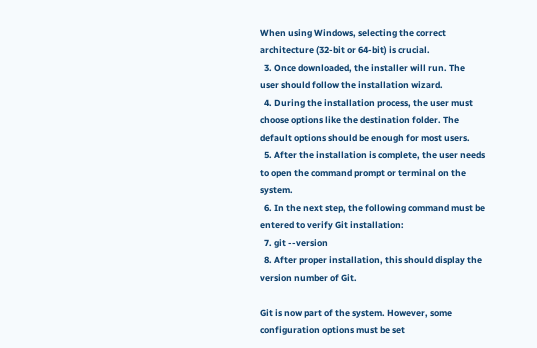When using Windows, selecting the correct architecture (32-bit or 64-bit) is crucial.
  3. Once downloaded, the installer will run. The user should follow the installation wizard.
  4. During the installation process, the user must choose options like the destination folder. The default options should be enough for most users.
  5. After the installation is complete, the user needs to open the command prompt or terminal on the system.
  6. In the next step, the following command must be entered to verify Git installation:
  7. git --version
  8. After proper installation, this should display the version number of Git.

Git is now part of the system. However, some configuration options must be set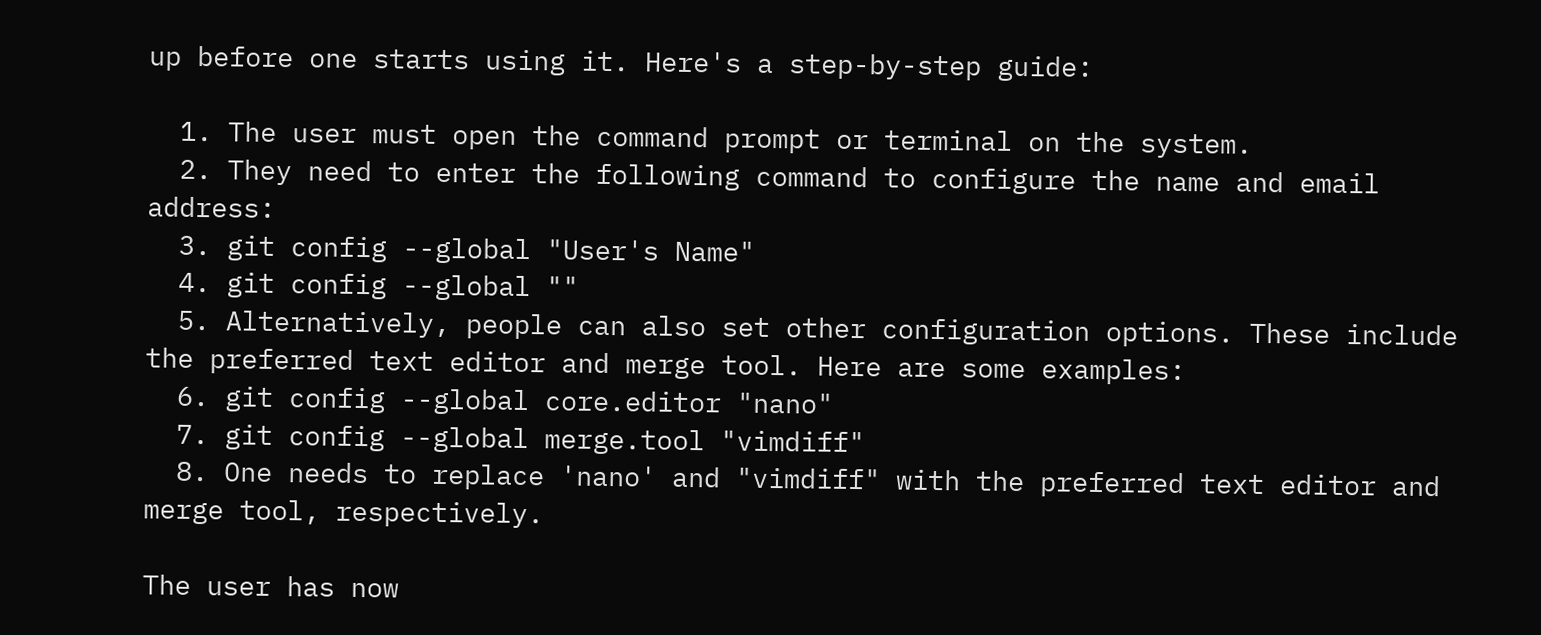up before one starts using it. Here's a step-by-step guide:

  1. The user must open the command prompt or terminal on the system.
  2. They need to enter the following command to configure the name and email address:
  3. git config --global "User's Name"
  4. git config --global ""
  5. Alternatively, people can also set other configuration options. These include the preferred text editor and merge tool. Here are some examples:
  6. git config --global core.editor "nano"
  7. git config --global merge.tool "vimdiff"
  8. One needs to replace 'nano' and "vimdiff" with the preferred text editor and merge tool, respectively.

The user has now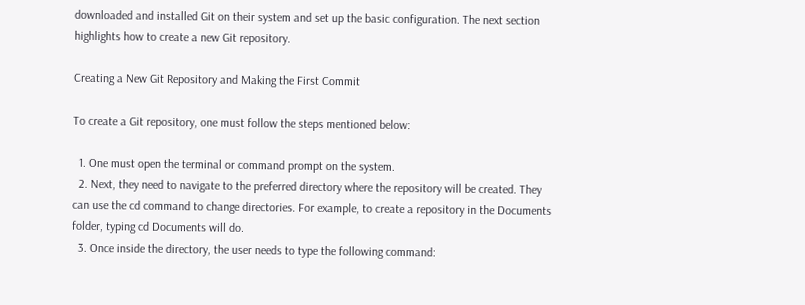downloaded and installed Git on their system and set up the basic configuration. The next section highlights how to create a new Git repository.

Creating a New Git Repository and Making the First Commit

To create a Git repository, one must follow the steps mentioned below:

  1. One must open the terminal or command prompt on the system.
  2. Next, they need to navigate to the preferred directory where the repository will be created. They can use the cd command to change directories. For example, to create a repository in the Documents folder, typing cd Documents will do.
  3. Once inside the directory, the user needs to type the following command: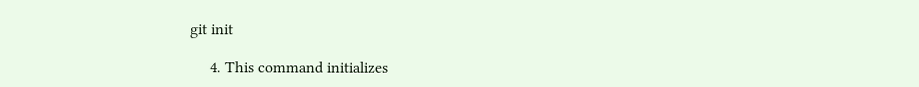git init

     4. This command initializes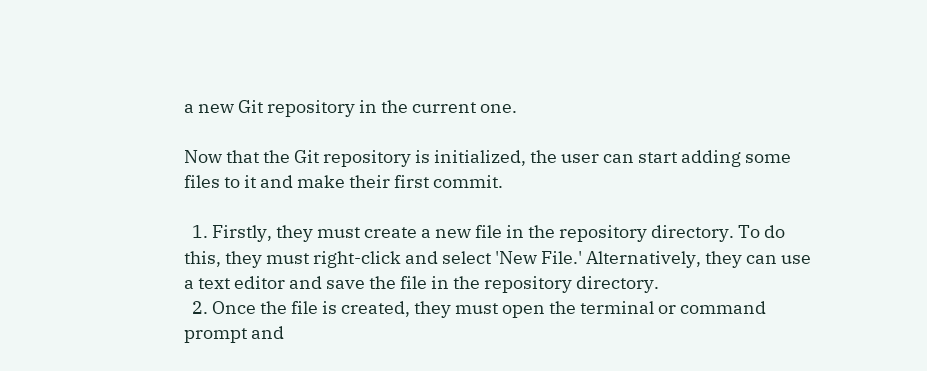a new Git repository in the current one.

Now that the Git repository is initialized, the user can start adding some files to it and make their first commit.

  1. Firstly, they must create a new file in the repository directory. To do this, they must right-click and select 'New File.' Alternatively, they can use a text editor and save the file in the repository directory.
  2. Once the file is created, they must open the terminal or command prompt and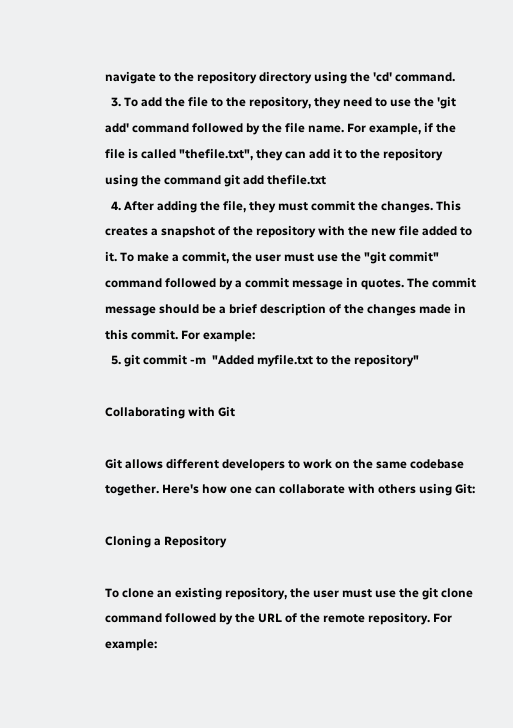navigate to the repository directory using the 'cd' command.
  3. To add the file to the repository, they need to use the 'git add' command followed by the file name. For example, if the file is called "thefile.txt", they can add it to the repository using the command git add thefile.txt
  4. After adding the file, they must commit the changes. This creates a snapshot of the repository with the new file added to it. To make a commit, the user must use the "git commit" command followed by a commit message in quotes. The commit message should be a brief description of the changes made in this commit. For example:
  5. git commit -m  "Added myfile.txt to the repository"

Collaborating with Git

Git allows different developers to work on the same codebase together. Here's how one can collaborate with others using Git:

Cloning a Repository

To clone an existing repository, the user must use the git clone command followed by the URL of the remote repository. For example: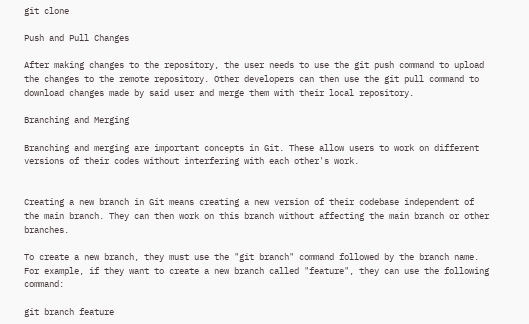git clone

Push and Pull Changes

After making changes to the repository, the user needs to use the git push command to upload the changes to the remote repository. Other developers can then use the git pull command to download changes made by said user and merge them with their local repository.

Branching and Merging

Branching and merging are important concepts in Git. These allow users to work on different versions of their codes without interfering with each other's work.


Creating a new branch in Git means creating a new version of their codebase independent of the main branch. They can then work on this branch without affecting the main branch or other branches.

To create a new branch, they must use the "git branch" command followed by the branch name. For example, if they want to create a new branch called "feature", they can use the following command:

git branch feature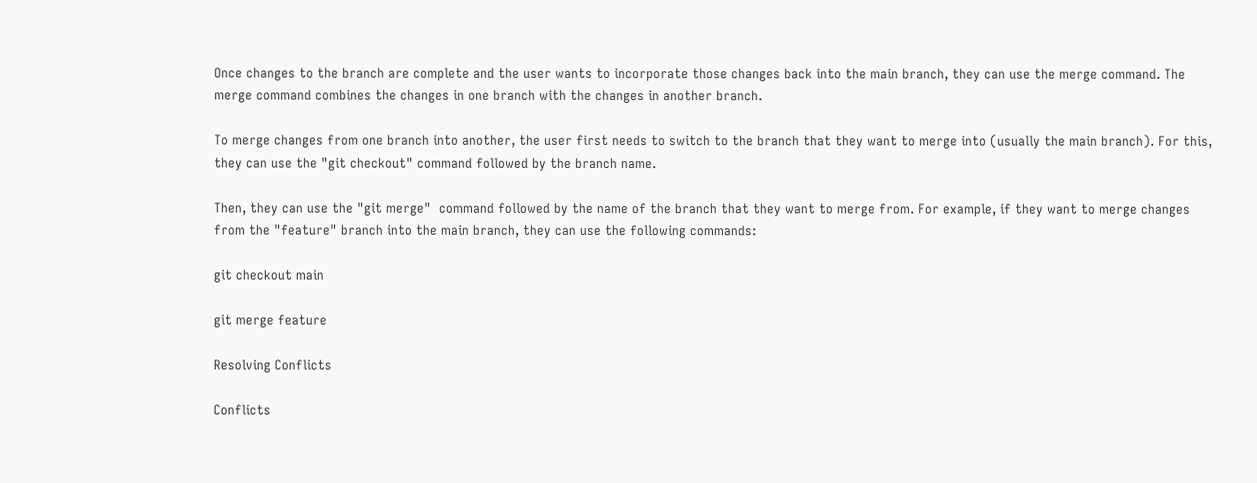Once changes to the branch are complete and the user wants to incorporate those changes back into the main branch, they can use the merge command. The merge command combines the changes in one branch with the changes in another branch.

To merge changes from one branch into another, the user first needs to switch to the branch that they want to merge into (usually the main branch). For this, they can use the "git checkout" command followed by the branch name.

Then, they can use the "git merge"  command followed by the name of the branch that they want to merge from. For example, if they want to merge changes from the "feature" branch into the main branch, they can use the following commands:

git checkout main

git merge feature

Resolving Conflicts

Conflicts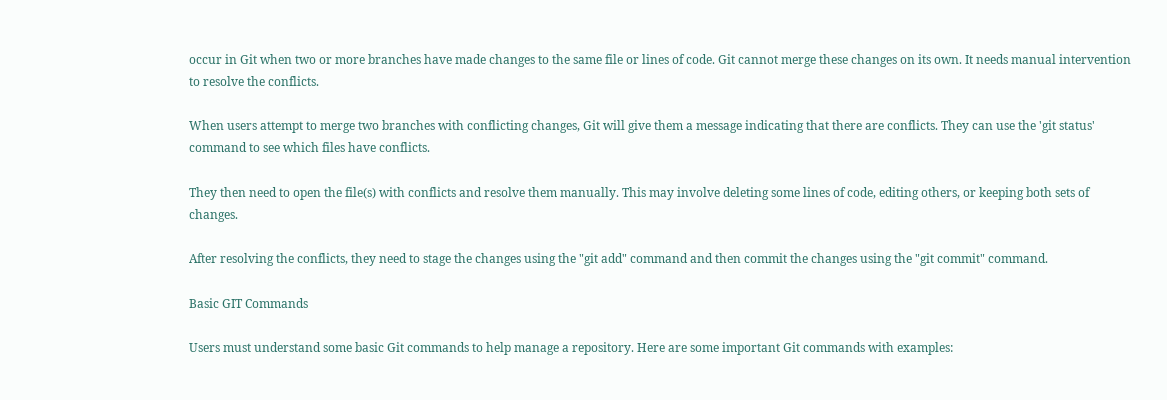occur in Git when two or more branches have made changes to the same file or lines of code. Git cannot merge these changes on its own. It needs manual intervention to resolve the conflicts.

When users attempt to merge two branches with conflicting changes, Git will give them a message indicating that there are conflicts. They can use the 'git status' command to see which files have conflicts.

They then need to open the file(s) with conflicts and resolve them manually. This may involve deleting some lines of code, editing others, or keeping both sets of changes.

After resolving the conflicts, they need to stage the changes using the "git add" command and then commit the changes using the "git commit" command.

Basic GIT Commands

Users must understand some basic Git commands to help manage a repository. Here are some important Git commands with examples: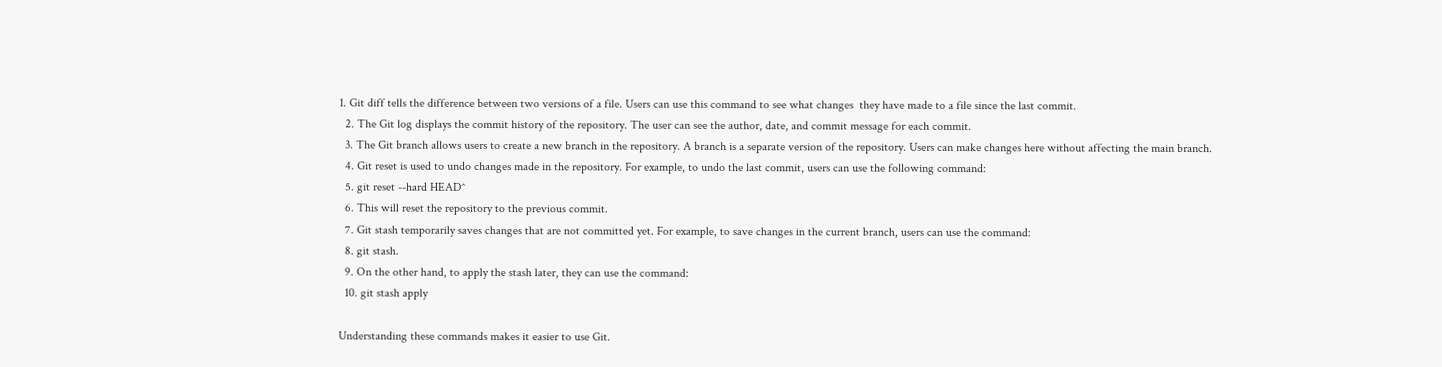1. Git diff tells the difference between two versions of a file. Users can use this command to see what changes  they have made to a file since the last commit.
  2. The Git log displays the commit history of the repository. The user can see the author, date, and commit message for each commit.
  3. The Git branch allows users to create a new branch in the repository. A branch is a separate version of the repository. Users can make changes here without affecting the main branch.
  4. Git reset is used to undo changes made in the repository. For example, to undo the last commit, users can use the following command:
  5. git reset --hard HEAD^
  6. This will reset the repository to the previous commit.
  7. Git stash temporarily saves changes that are not committed yet. For example, to save changes in the current branch, users can use the command:
  8. git stash.
  9. On the other hand, to apply the stash later, they can use the command:
  10. git stash apply

Understanding these commands makes it easier to use Git.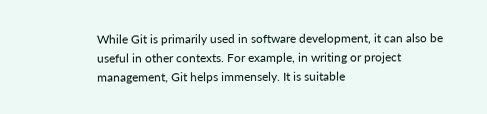While Git is primarily used in software development, it can also be useful in other contexts. For example, in writing or project management, Git helps immensely. It is suitable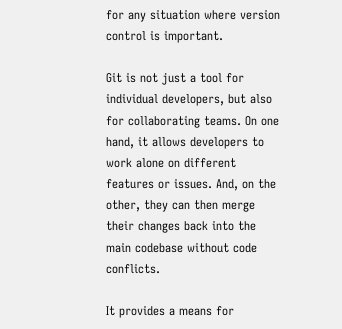for any situation where version control is important.

Git is not just a tool for individual developers, but also for collaborating teams. On one hand, it allows developers to work alone on different features or issues. And, on the other, they can then merge their changes back into the main codebase without code conflicts.

It provides a means for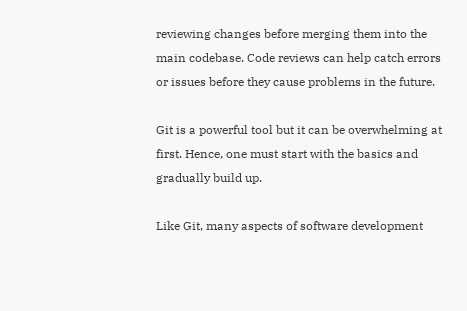reviewing changes before merging them into the main codebase. Code reviews can help catch errors or issues before they cause problems in the future.

Git is a powerful tool but it can be overwhelming at first. Hence, one must start with the basics and gradually build up.

Like Git, many aspects of software development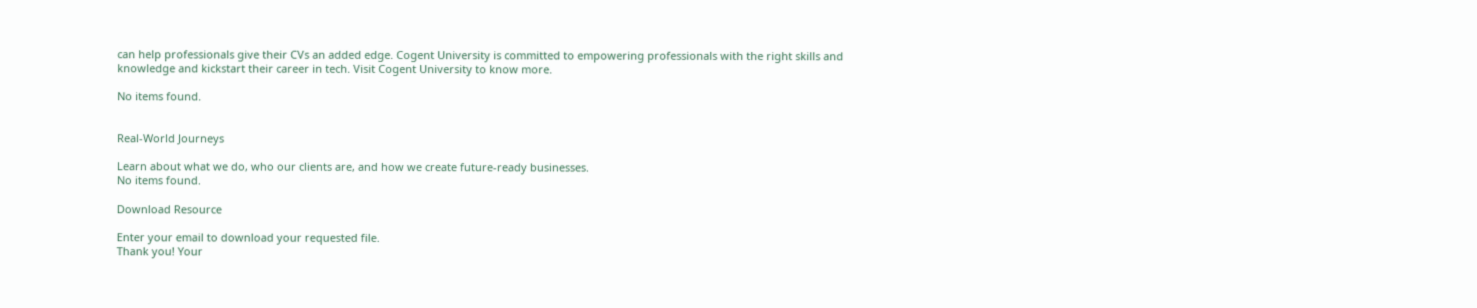can help professionals give their CVs an added edge. Cogent University is committed to empowering professionals with the right skills and knowledge and kickstart their career in tech. Visit Cogent University to know more.

No items found.


Real-World Journeys

Learn about what we do, who our clients are, and how we create future-ready businesses.
No items found.

Download Resource

Enter your email to download your requested file.
Thank you! Your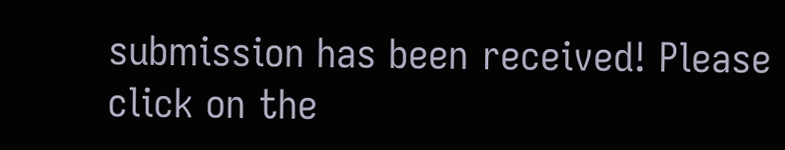submission has been received! Please click on the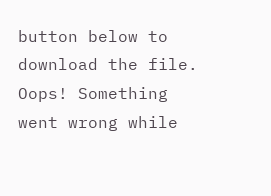button below to download the file.
Oops! Something went wrong while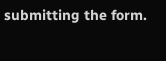submitting the form.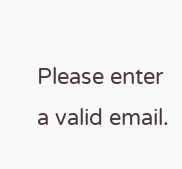Please enter a valid email.